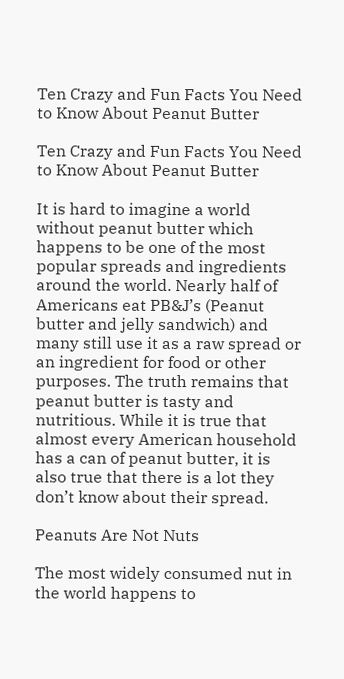Ten Crazy and Fun Facts You Need to Know About Peanut Butter

Ten Crazy and Fun Facts You Need to Know About Peanut Butter

It is hard to imagine a world without peanut butter which happens to be one of the most popular spreads and ingredients around the world. Nearly half of Americans eat PB&J’s (Peanut butter and jelly sandwich) and many still use it as a raw spread or an ingredient for food or other purposes. The truth remains that peanut butter is tasty and nutritious. While it is true that almost every American household has a can of peanut butter, it is also true that there is a lot they don’t know about their spread.

Peanuts Are Not Nuts

The most widely consumed nut in the world happens to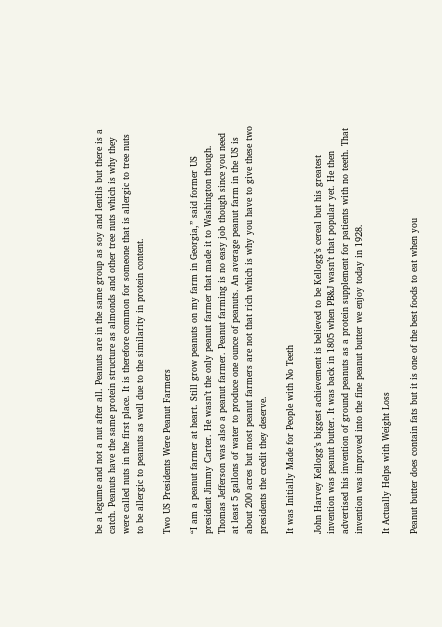be a legume and not a nut after all. Peanuts are in the same group as soy and lentils but there is a catch. Peanuts have the same protein structure as almonds and other tree nuts which is why they were called nuts in the first place. It is therefore common for someone that is allergic to tree nuts to be allergic to peanuts as well due to the similarity in protein content.

Two US Presidents Were Peanut Farmers

“I am a peanut farmer at heart. Still grow peanuts on my farm in Georgia,” said former US president Jimmy Carter. He wasn’t the only peanut farmer that made it to Washington though. Thomas Jefferson was also a peanut farmer. Peanut farming is no easy job though since you need at least 5 gallons of water to produce one ounce of peanuts. An average peanut farm in the US is about 200 acres but most peanut farmers are not that rich which is why you have to give these two presidents the credit they deserve.

It was Initially Made for People with No Teeth

John Harvey Kellogg’s biggest achievement is believed to be Kellogg’s cereal but his greatest invention was peanut butter. It was back in 1805 when PB&J wasn’t that popular yet. He then advertised his invention of ground peanuts as a protein supplement for patients with no teeth. That invention was improved into the fine peanut butter we enjoy today in 1928.

It Actually Helps with Weight Loss

Peanut butter does contain fats but it is one of the best foods to eat when you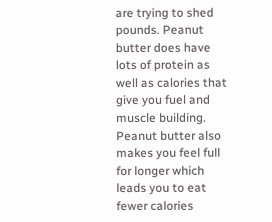are trying to shed pounds. Peanut butter does have lots of protein as well as calories that give you fuel and muscle building. Peanut butter also makes you feel full for longer which leads you to eat fewer calories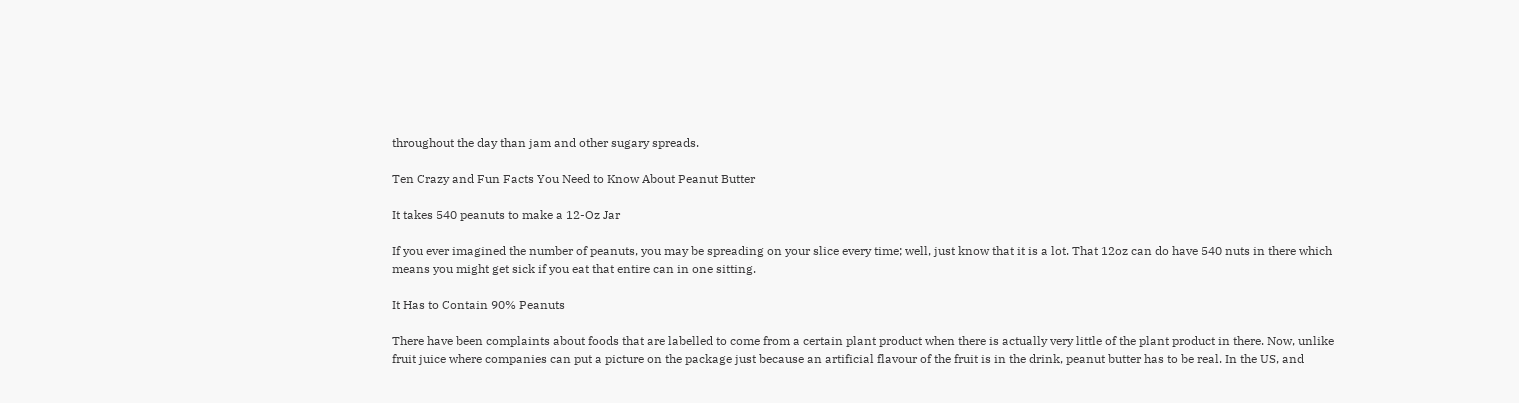throughout the day than jam and other sugary spreads.

Ten Crazy and Fun Facts You Need to Know About Peanut Butter

It takes 540 peanuts to make a 12-Oz Jar

If you ever imagined the number of peanuts, you may be spreading on your slice every time; well, just know that it is a lot. That 12oz can do have 540 nuts in there which means you might get sick if you eat that entire can in one sitting.

It Has to Contain 90% Peanuts

There have been complaints about foods that are labelled to come from a certain plant product when there is actually very little of the plant product in there. Now, unlike fruit juice where companies can put a picture on the package just because an artificial flavour of the fruit is in the drink, peanut butter has to be real. In the US, and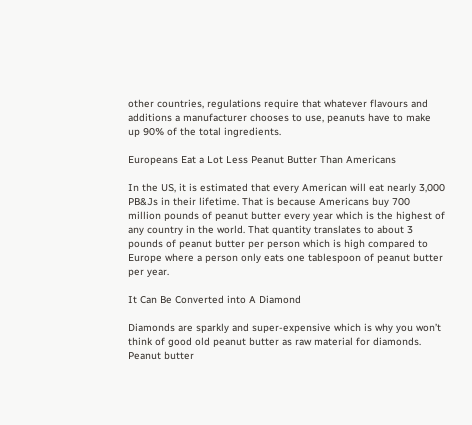other countries, regulations require that whatever flavours and additions a manufacturer chooses to use, peanuts have to make up 90% of the total ingredients.

Europeans Eat a Lot Less Peanut Butter Than Americans

In the US, it is estimated that every American will eat nearly 3,000 PB&Js in their lifetime. That is because Americans buy 700 million pounds of peanut butter every year which is the highest of any country in the world. That quantity translates to about 3 pounds of peanut butter per person which is high compared to Europe where a person only eats one tablespoon of peanut butter per year.

It Can Be Converted into A Diamond

Diamonds are sparkly and super-expensive which is why you won’t think of good old peanut butter as raw material for diamonds. Peanut butter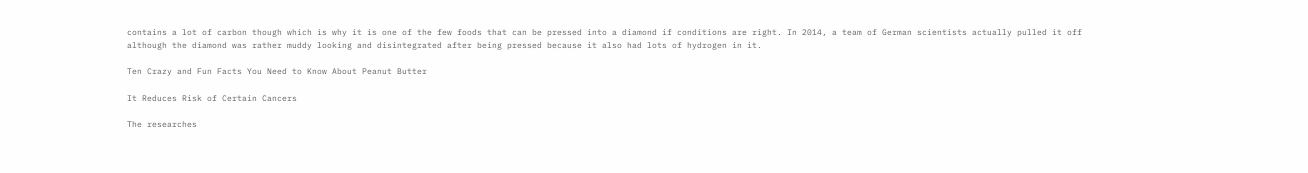contains a lot of carbon though which is why it is one of the few foods that can be pressed into a diamond if conditions are right. In 2014, a team of German scientists actually pulled it off although the diamond was rather muddy looking and disintegrated after being pressed because it also had lots of hydrogen in it.

Ten Crazy and Fun Facts You Need to Know About Peanut Butter

It Reduces Risk of Certain Cancers

The researches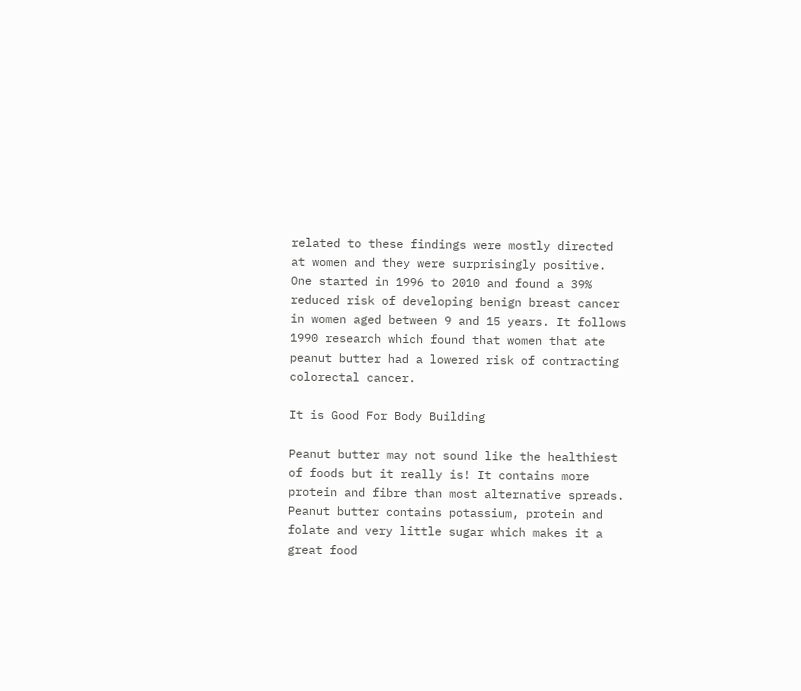related to these findings were mostly directed at women and they were surprisingly positive. One started in 1996 to 2010 and found a 39% reduced risk of developing benign breast cancer in women aged between 9 and 15 years. It follows 1990 research which found that women that ate peanut butter had a lowered risk of contracting colorectal cancer.

It is Good For Body Building

Peanut butter may not sound like the healthiest of foods but it really is! It contains more protein and fibre than most alternative spreads. Peanut butter contains potassium, protein and folate and very little sugar which makes it a great food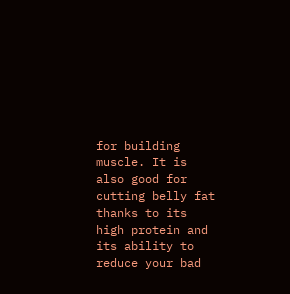for building muscle. It is also good for cutting belly fat thanks to its high protein and its ability to reduce your bad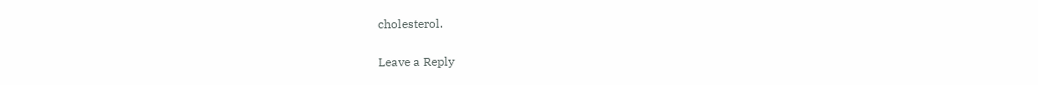cholesterol.

Leave a Reply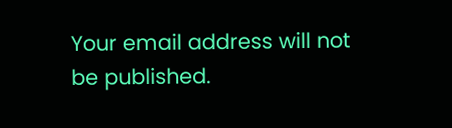Your email address will not be published.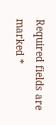Required fields are marked *